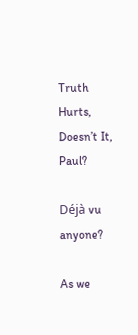Truth Hurts, Doesn’t It, Paul?

Déjà vu anyone?

As we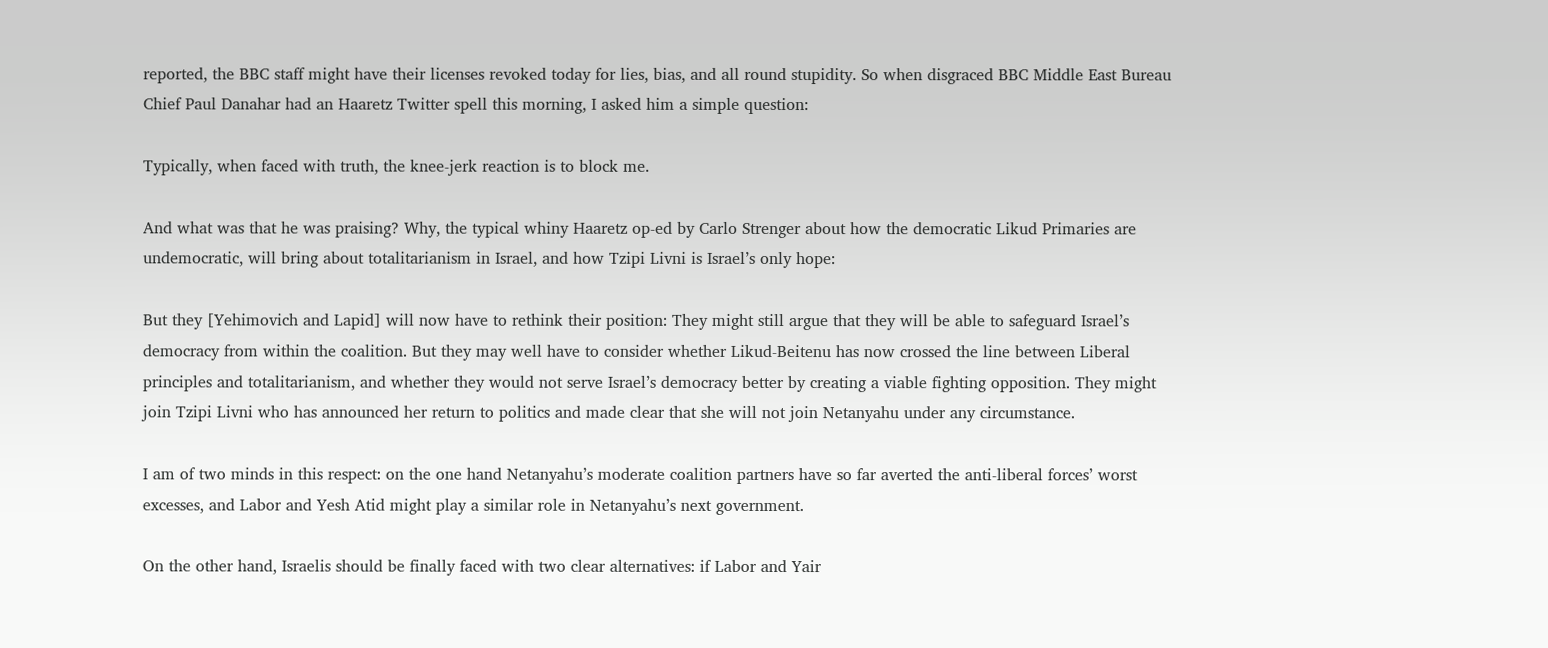reported, the BBC staff might have their licenses revoked today for lies, bias, and all round stupidity. So when disgraced BBC Middle East Bureau Chief Paul Danahar had an Haaretz Twitter spell this morning, I asked him a simple question:

Typically, when faced with truth, the knee-jerk reaction is to block me.

And what was that he was praising? Why, the typical whiny Haaretz op-ed by Carlo Strenger about how the democratic Likud Primaries are undemocratic, will bring about totalitarianism in Israel, and how Tzipi Livni is Israel’s only hope:

But they [Yehimovich and Lapid] will now have to rethink their position: They might still argue that they will be able to safeguard Israel’s democracy from within the coalition. But they may well have to consider whether Likud-Beitenu has now crossed the line between Liberal principles and totalitarianism, and whether they would not serve Israel’s democracy better by creating a viable fighting opposition. They might join Tzipi Livni who has announced her return to politics and made clear that she will not join Netanyahu under any circumstance.

I am of two minds in this respect: on the one hand Netanyahu’s moderate coalition partners have so far averted the anti-liberal forces’ worst excesses, and Labor and Yesh Atid might play a similar role in Netanyahu’s next government.

On the other hand, Israelis should be finally faced with two clear alternatives: if Labor and Yair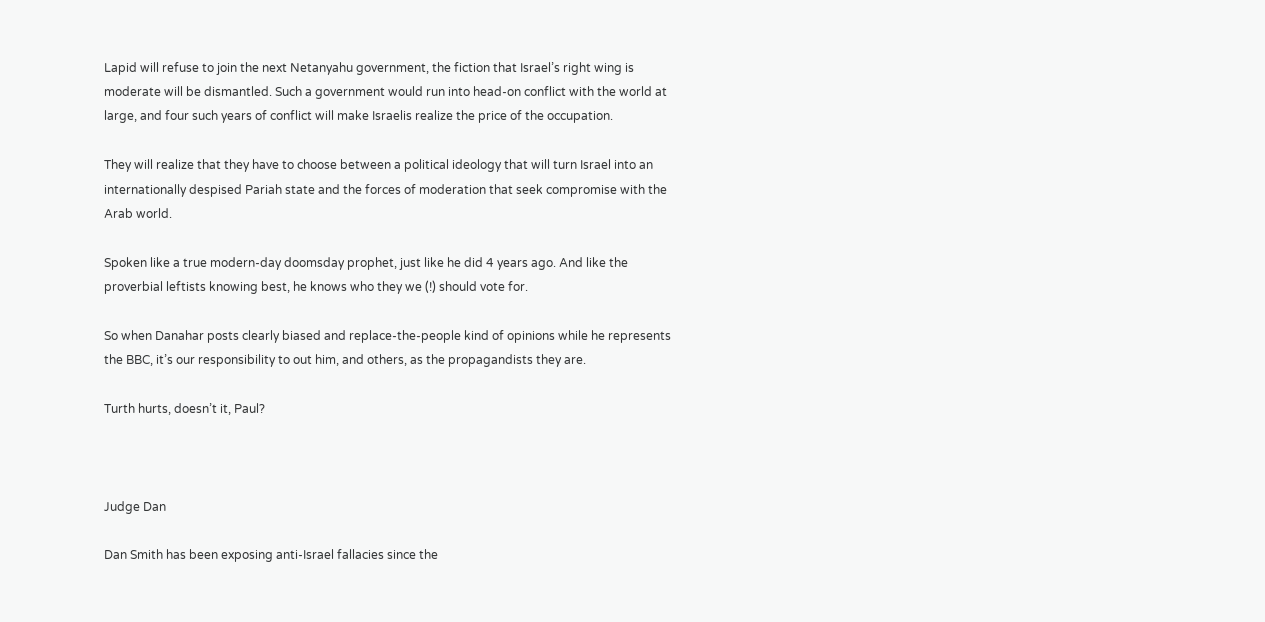Lapid will refuse to join the next Netanyahu government, the fiction that Israel’s right wing is moderate will be dismantled. Such a government would run into head-on conflict with the world at large, and four such years of conflict will make Israelis realize the price of the occupation.

They will realize that they have to choose between a political ideology that will turn Israel into an internationally despised Pariah state and the forces of moderation that seek compromise with the Arab world.

Spoken like a true modern-day doomsday prophet, just like he did 4 years ago. And like the proverbial leftists knowing best, he knows who they we (!) should vote for.

So when Danahar posts clearly biased and replace-the-people kind of opinions while he represents the BBC, it’s our responsibility to out him, and others, as the propagandists they are.

Turth hurts, doesn’t it, Paul?



Judge Dan

Dan Smith has been exposing anti-Israel fallacies since the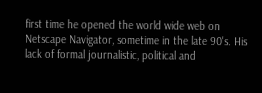first time he opened the world wide web on Netscape Navigator, sometime in the late 90's. His lack of formal journalistic, political and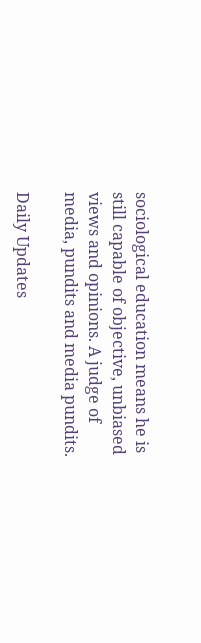sociological education means he is still capable of objective, unbiased views and opinions. A judge of media, pundits and media pundits.

Daily Updates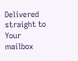Delivered straight to Your mailbox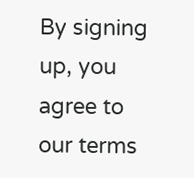By signing up, you agree to our terms